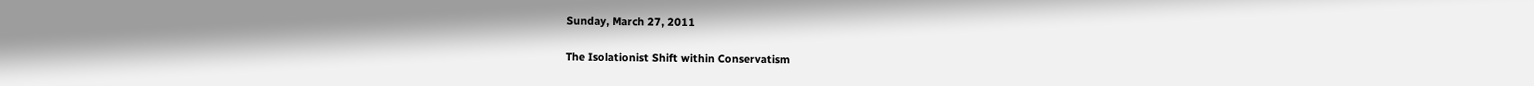Sunday, March 27, 2011

The Isolationist Shift within Conservatism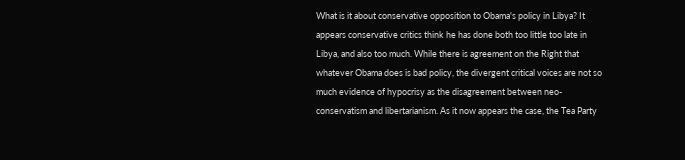What is it about conservative opposition to Obama's policy in Libya? It appears conservative critics think he has done both too little too late in Libya, and also too much. While there is agreement on the Right that whatever Obama does is bad policy, the divergent critical voices are not so much evidence of hypocrisy as the disagreement between neo-conservatism and libertarianism. As it now appears the case, the Tea Party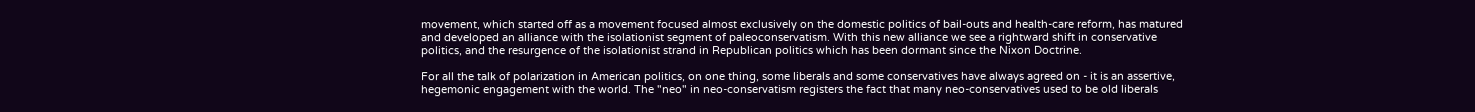movement, which started off as a movement focused almost exclusively on the domestic politics of bail-outs and health-care reform, has matured and developed an alliance with the isolationist segment of paleoconservatism. With this new alliance we see a rightward shift in conservative politics, and the resurgence of the isolationist strand in Republican politics which has been dormant since the Nixon Doctrine.

For all the talk of polarization in American politics, on one thing, some liberals and some conservatives have always agreed on - it is an assertive, hegemonic engagement with the world. The "neo" in neo-conservatism registers the fact that many neo-conservatives used to be old liberals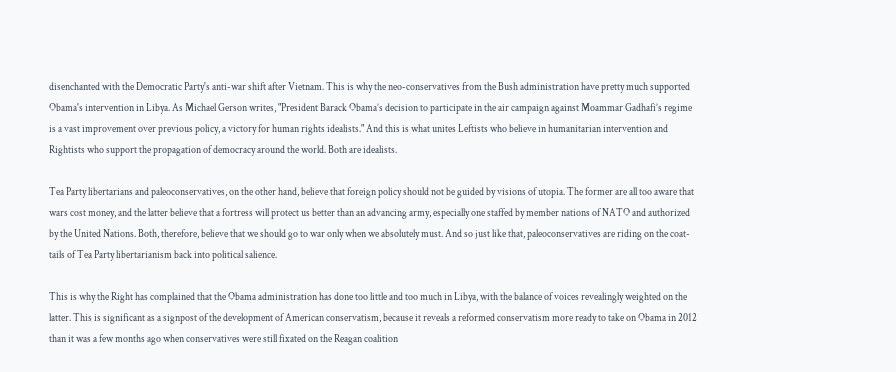disenchanted with the Democratic Party's anti-war shift after Vietnam. This is why the neo-conservatives from the Bush administration have pretty much supported Obama's intervention in Libya. As Michael Gerson writes, "President Barack Obama’s decision to participate in the air campaign against Moammar Gadhafi’s regime is a vast improvement over previous policy, a victory for human rights idealists." And this is what unites Leftists who believe in humanitarian intervention and Rightists who support the propagation of democracy around the world. Both are idealists.

Tea Party libertarians and paleoconservatives, on the other hand, believe that foreign policy should not be guided by visions of utopia. The former are all too aware that wars cost money, and the latter believe that a fortress will protect us better than an advancing army, especially one staffed by member nations of NATO and authorized by the United Nations. Both, therefore, believe that we should go to war only when we absolutely must. And so just like that, paleoconservatives are riding on the coat-tails of Tea Party libertarianism back into political salience.

This is why the Right has complained that the Obama administration has done too little and too much in Libya, with the balance of voices revealingly weighted on the latter. This is significant as a signpost of the development of American conservatism, because it reveals a reformed conservatism more ready to take on Obama in 2012 than it was a few months ago when conservatives were still fixated on the Reagan coalition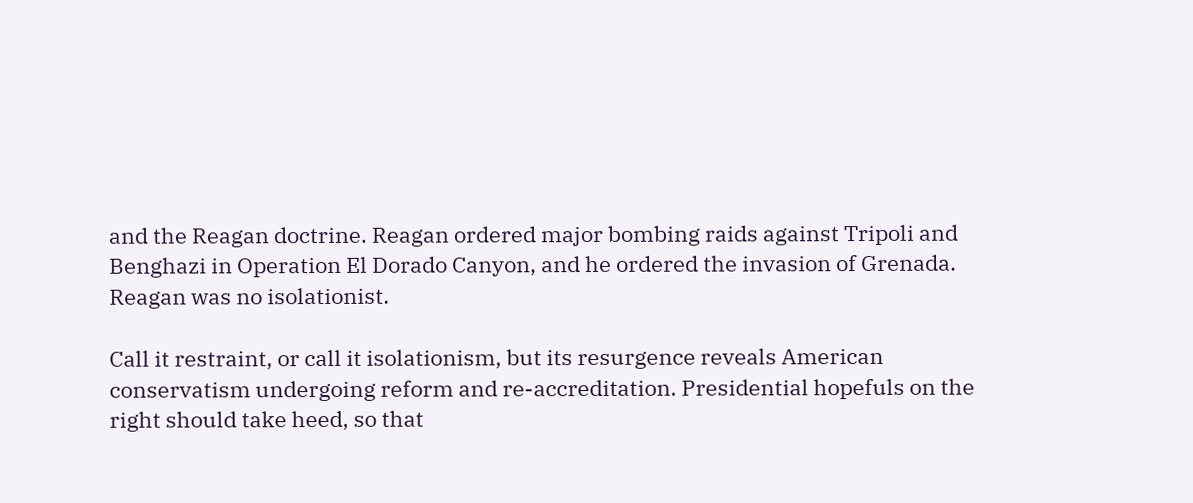and the Reagan doctrine. Reagan ordered major bombing raids against Tripoli and Benghazi in Operation El Dorado Canyon, and he ordered the invasion of Grenada. Reagan was no isolationist.

Call it restraint, or call it isolationism, but its resurgence reveals American conservatism undergoing reform and re-accreditation. Presidential hopefuls on the right should take heed, so that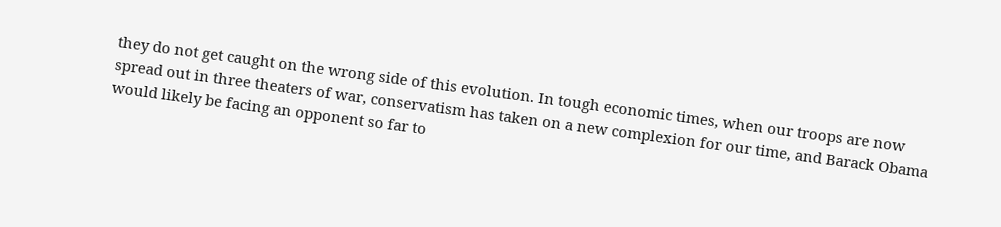they do not get caught on the wrong side of this evolution. In tough economic times, when our troops are now spread out in three theaters of war, conservatism has taken on a new complexion for our time, and Barack Obama would likely be facing an opponent so far to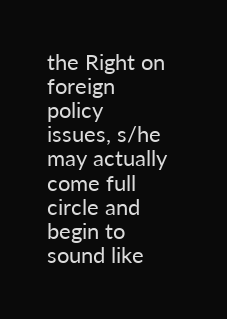the Right on foreign policy issues, s/he may actually come full circle and begin to sound like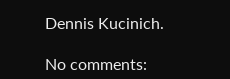Dennis Kucinich.

No comments: